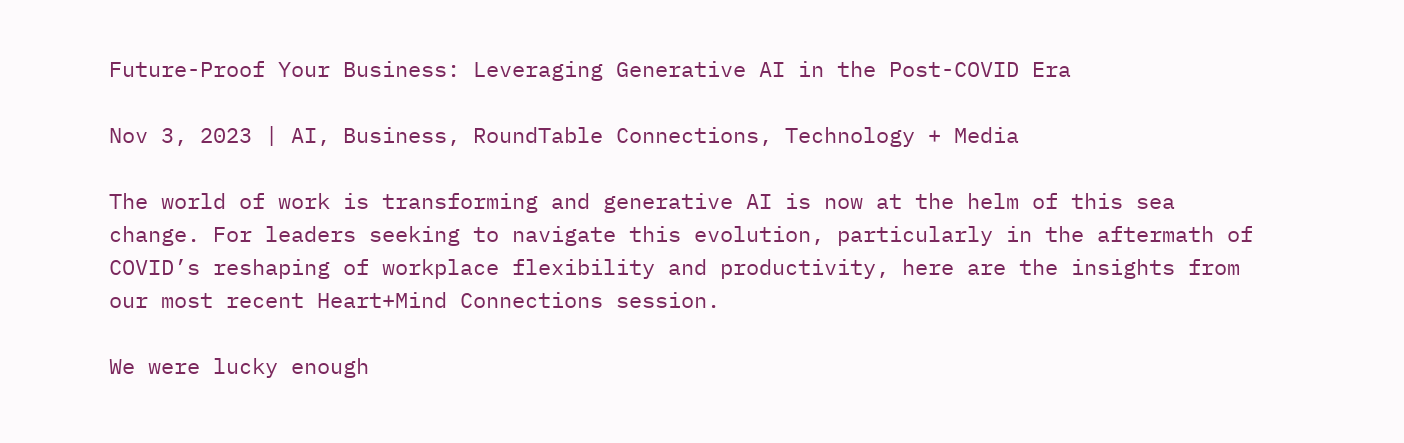Future-Proof Your Business: Leveraging Generative AI in the Post-COVID Era

Nov 3, 2023 | AI, Business, RoundTable Connections, Technology + Media

The world of work is transforming and generative AI is now at the helm of this sea change. For leaders seeking to navigate this evolution, particularly in the aftermath of COVID’s reshaping of workplace flexibility and productivity, here are the insights from our most recent Heart+Mind Connections session.

We were lucky enough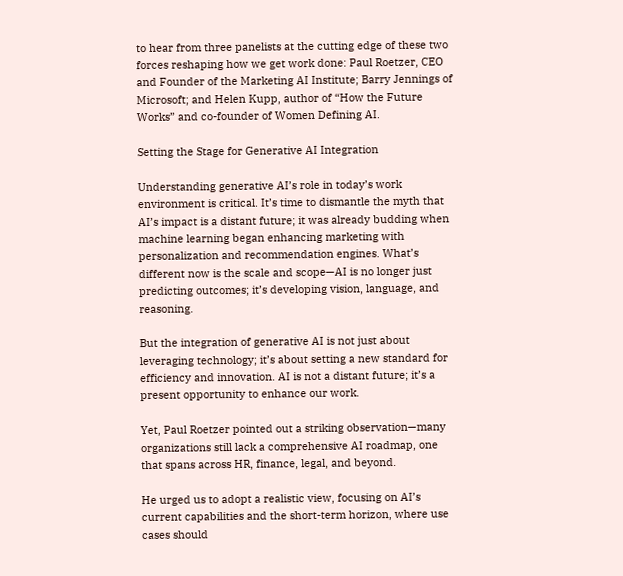to hear from three panelists at the cutting edge of these two forces reshaping how we get work done: Paul Roetzer, CEO and Founder of the Marketing AI Institute; Barry Jennings of Microsoft; and Helen Kupp, author of “How the Future Works” and co-founder of Women Defining AI.

Setting the Stage for Generative AI Integration

Understanding generative AI’s role in today’s work environment is critical. It’s time to dismantle the myth that AI’s impact is a distant future; it was already budding when machine learning began enhancing marketing with personalization and recommendation engines. What’s different now is the scale and scope—AI is no longer just predicting outcomes; it’s developing vision, language, and reasoning.

But the integration of generative AI is not just about leveraging technology; it’s about setting a new standard for efficiency and innovation. AI is not a distant future; it’s a present opportunity to enhance our work.

Yet, Paul Roetzer pointed out a striking observation—many organizations still lack a comprehensive AI roadmap, one that spans across HR, finance, legal, and beyond.

He urged us to adopt a realistic view, focusing on AI’s current capabilities and the short-term horizon, where use cases should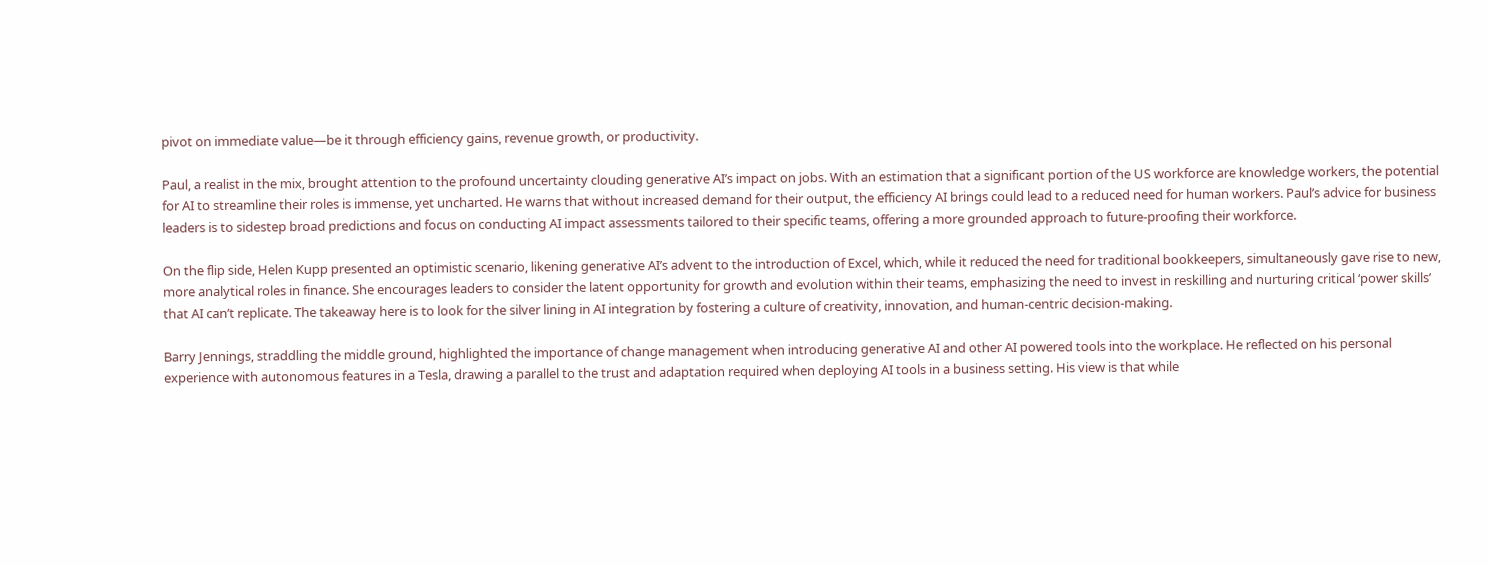pivot on immediate value—be it through efficiency gains, revenue growth, or productivity.

Paul, a realist in the mix, brought attention to the profound uncertainty clouding generative AI’s impact on jobs. With an estimation that a significant portion of the US workforce are knowledge workers, the potential for AI to streamline their roles is immense, yet uncharted. He warns that without increased demand for their output, the efficiency AI brings could lead to a reduced need for human workers. Paul’s advice for business leaders is to sidestep broad predictions and focus on conducting AI impact assessments tailored to their specific teams, offering a more grounded approach to future-proofing their workforce.

On the flip side, Helen Kupp presented an optimistic scenario, likening generative AI’s advent to the introduction of Excel, which, while it reduced the need for traditional bookkeepers, simultaneously gave rise to new, more analytical roles in finance. She encourages leaders to consider the latent opportunity for growth and evolution within their teams, emphasizing the need to invest in reskilling and nurturing critical ‘power skills’ that AI can’t replicate. The takeaway here is to look for the silver lining in AI integration by fostering a culture of creativity, innovation, and human-centric decision-making.

Barry Jennings, straddling the middle ground, highlighted the importance of change management when introducing generative AI and other AI powered tools into the workplace. He reflected on his personal experience with autonomous features in a Tesla, drawing a parallel to the trust and adaptation required when deploying AI tools in a business setting. His view is that while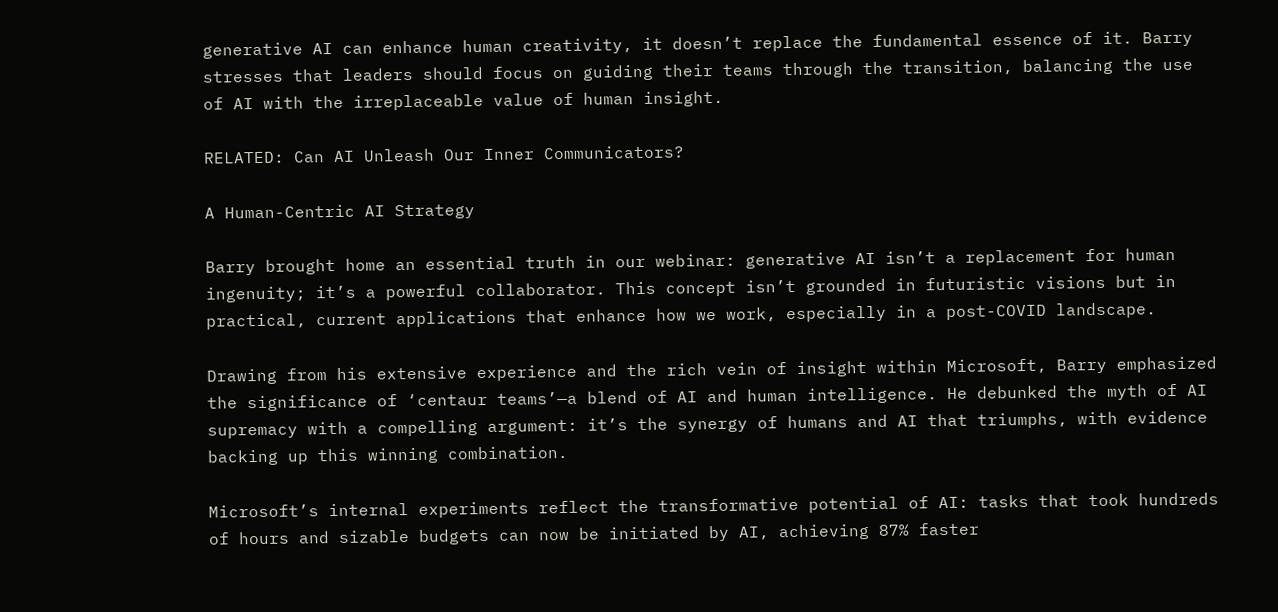generative AI can enhance human creativity, it doesn’t replace the fundamental essence of it. Barry stresses that leaders should focus on guiding their teams through the transition, balancing the use of AI with the irreplaceable value of human insight.

RELATED: Can AI Unleash Our Inner Communicators?

A Human-Centric AI Strategy

Barry brought home an essential truth in our webinar: generative AI isn’t a replacement for human ingenuity; it’s a powerful collaborator. This concept isn’t grounded in futuristic visions but in practical, current applications that enhance how we work, especially in a post-COVID landscape.

Drawing from his extensive experience and the rich vein of insight within Microsoft, Barry emphasized the significance of ‘centaur teams’—a blend of AI and human intelligence. He debunked the myth of AI supremacy with a compelling argument: it’s the synergy of humans and AI that triumphs, with evidence backing up this winning combination.

Microsoft’s internal experiments reflect the transformative potential of AI: tasks that took hundreds of hours and sizable budgets can now be initiated by AI, achieving 87% faster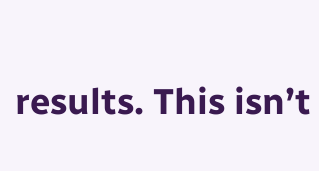results. This isn’t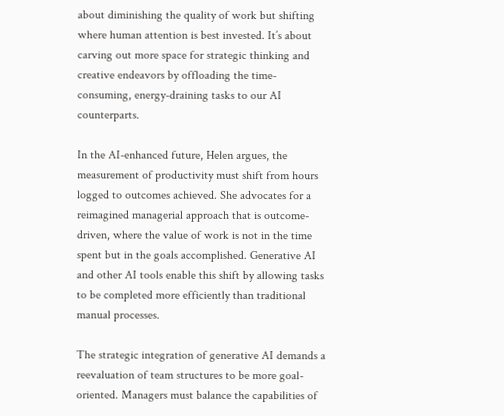about diminishing the quality of work but shifting where human attention is best invested. It’s about carving out more space for strategic thinking and creative endeavors by offloading the time-consuming, energy-draining tasks to our AI counterparts.

In the AI-enhanced future, Helen argues, the measurement of productivity must shift from hours logged to outcomes achieved. She advocates for a reimagined managerial approach that is outcome-driven, where the value of work is not in the time spent but in the goals accomplished. Generative AI and other AI tools enable this shift by allowing tasks to be completed more efficiently than traditional manual processes.

The strategic integration of generative AI demands a reevaluation of team structures to be more goal-oriented. Managers must balance the capabilities of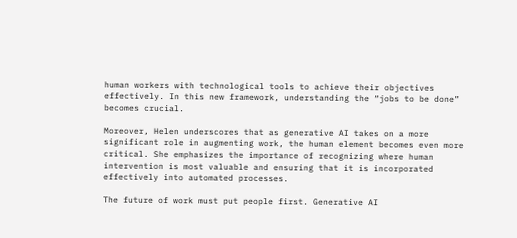human workers with technological tools to achieve their objectives effectively. In this new framework, understanding the “jobs to be done” becomes crucial.

Moreover, Helen underscores that as generative AI takes on a more significant role in augmenting work, the human element becomes even more critical. She emphasizes the importance of recognizing where human intervention is most valuable and ensuring that it is incorporated effectively into automated processes.

The future of work must put people first. Generative AI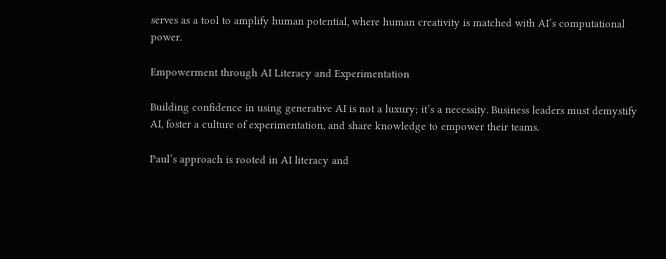serves as a tool to amplify human potential, where human creativity is matched with AI’s computational power.

Empowerment through AI Literacy and Experimentation

Building confidence in using generative AI is not a luxury; it’s a necessity. Business leaders must demystify AI, foster a culture of experimentation, and share knowledge to empower their teams.

Paul’s approach is rooted in AI literacy and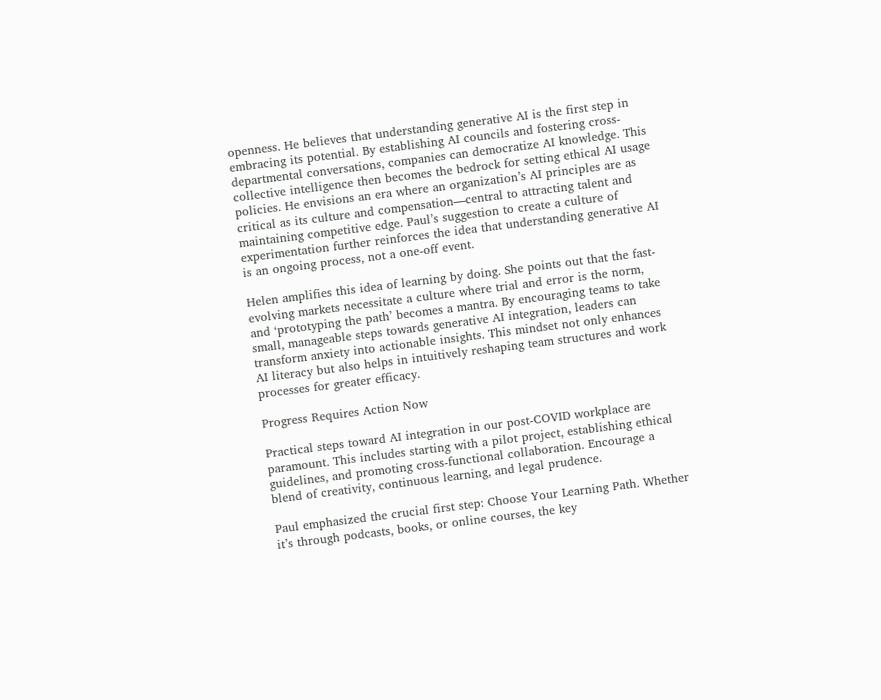openness. He believes that understanding generative AI is the first step in embracing its potential. By establishing AI councils and fostering cross-departmental conversations, companies can democratize AI knowledge. This collective intelligence then becomes the bedrock for setting ethical AI usage policies. He envisions an era where an organization’s AI principles are as critical as its culture and compensation—central to attracting talent and maintaining competitive edge. Paul’s suggestion to create a culture of experimentation further reinforces the idea that understanding generative AI is an ongoing process, not a one-off event.

Helen amplifies this idea of learning by doing. She points out that the fast-evolving markets necessitate a culture where trial and error is the norm, and ‘prototyping the path’ becomes a mantra. By encouraging teams to take small, manageable steps towards generative AI integration, leaders can transform anxiety into actionable insights. This mindset not only enhances AI literacy but also helps in intuitively reshaping team structures and work processes for greater efficacy.

Progress Requires Action Now

Practical steps toward AI integration in our post-COVID workplace are paramount. This includes starting with a pilot project, establishing ethical guidelines, and promoting cross-functional collaboration. Encourage a blend of creativity, continuous learning, and legal prudence.

Paul emphasized the crucial first step: Choose Your Learning Path. Whether it’s through podcasts, books, or online courses, the key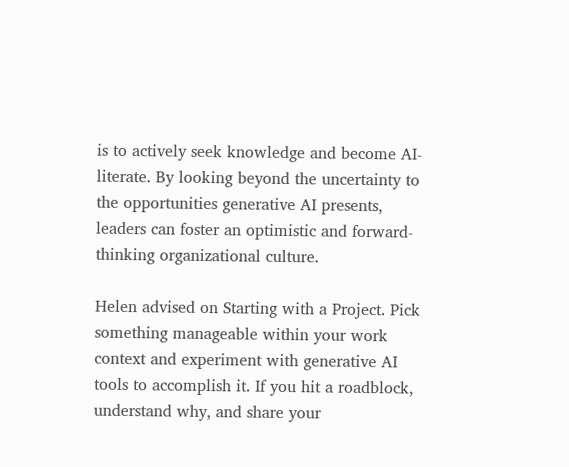is to actively seek knowledge and become AI-literate. By looking beyond the uncertainty to the opportunities generative AI presents, leaders can foster an optimistic and forward-thinking organizational culture.

Helen advised on Starting with a Project. Pick something manageable within your work context and experiment with generative AI tools to accomplish it. If you hit a roadblock, understand why, and share your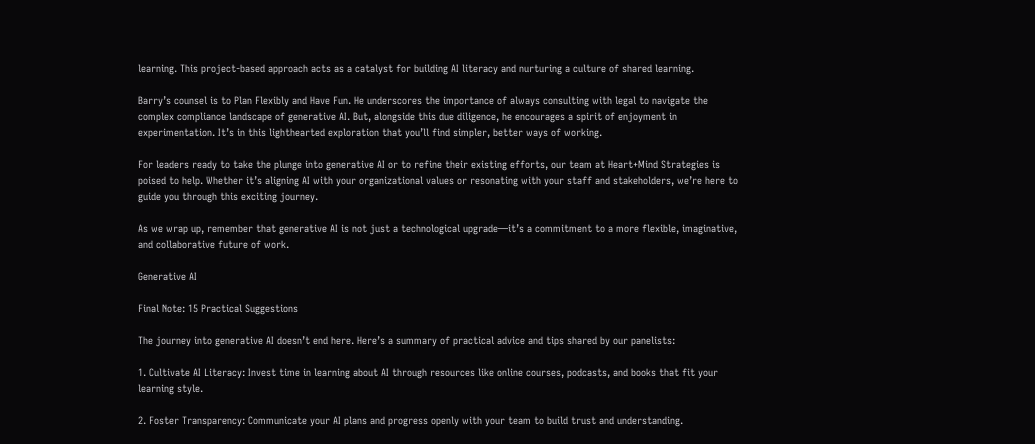learning. This project-based approach acts as a catalyst for building AI literacy and nurturing a culture of shared learning.

Barry’s counsel is to Plan Flexibly and Have Fun. He underscores the importance of always consulting with legal to navigate the complex compliance landscape of generative AI. But, alongside this due diligence, he encourages a spirit of enjoyment in experimentation. It’s in this lighthearted exploration that you’ll find simpler, better ways of working.

For leaders ready to take the plunge into generative AI or to refine their existing efforts, our team at Heart+Mind Strategies is poised to help. Whether it’s aligning AI with your organizational values or resonating with your staff and stakeholders, we’re here to guide you through this exciting journey.

As we wrap up, remember that generative AI is not just a technological upgrade—it’s a commitment to a more flexible, imaginative, and collaborative future of work.

Generative AI

Final Note: 15 Practical Suggestions

The journey into generative AI doesn’t end here. Here’s a summary of practical advice and tips shared by our panelists:

1. Cultivate AI Literacy: Invest time in learning about AI through resources like online courses, podcasts, and books that fit your learning style.

2. Foster Transparency: Communicate your AI plans and progress openly with your team to build trust and understanding.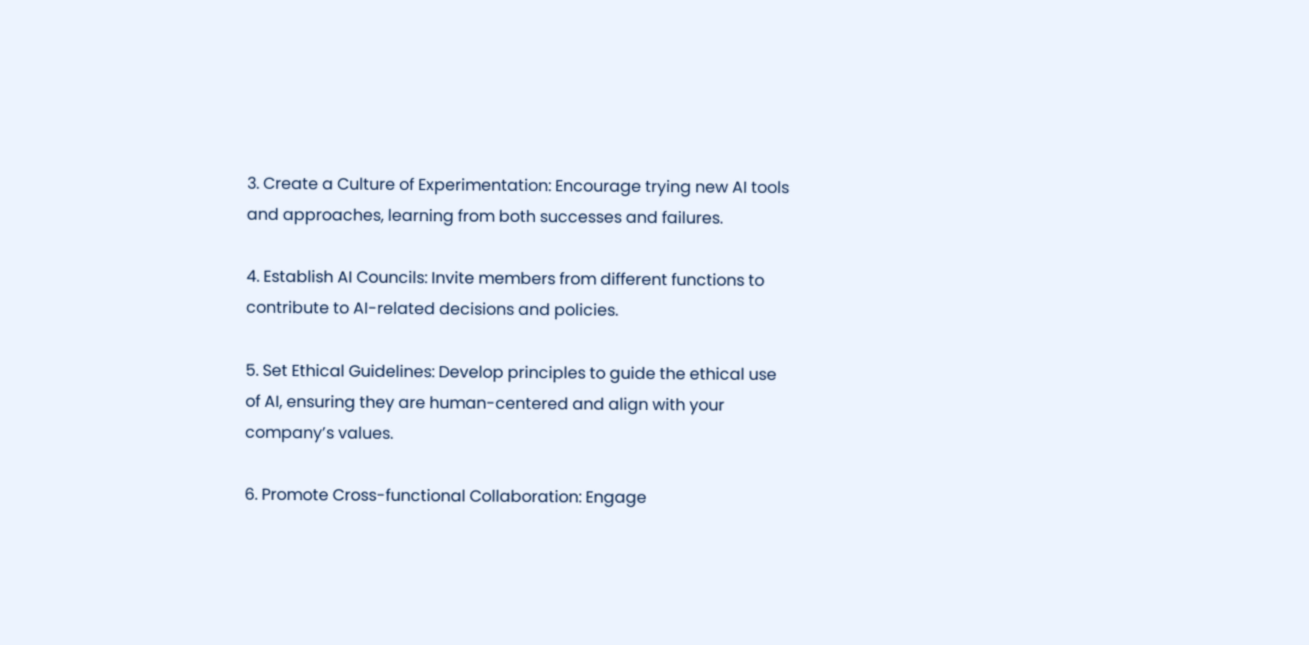3. Create a Culture of Experimentation: Encourage trying new AI tools and approaches, learning from both successes and failures.

4. Establish AI Councils: Invite members from different functions to contribute to AI-related decisions and policies.

5. Set Ethical Guidelines: Develop principles to guide the ethical use of AI, ensuring they are human-centered and align with your company’s values.

6. Promote Cross-functional Collaboration: Engage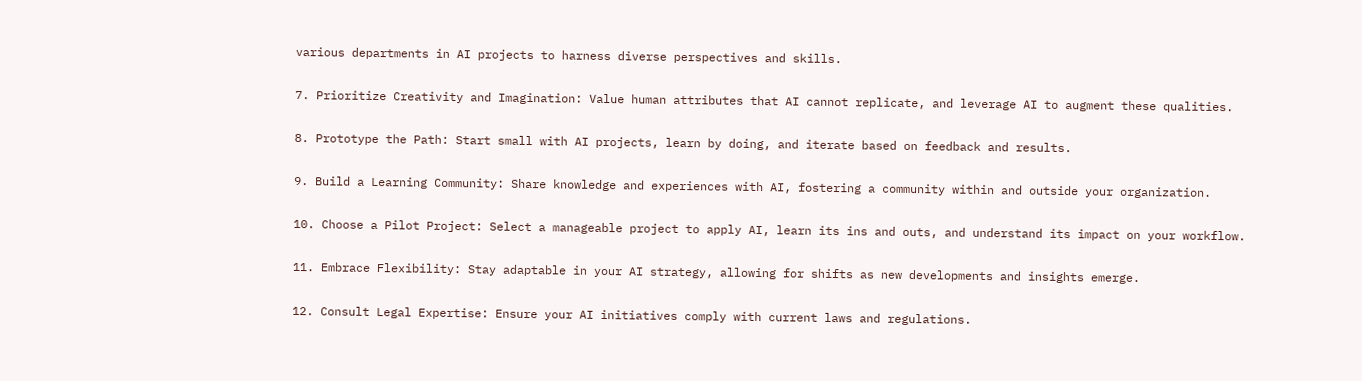various departments in AI projects to harness diverse perspectives and skills.

7. Prioritize Creativity and Imagination: Value human attributes that AI cannot replicate, and leverage AI to augment these qualities.

8. Prototype the Path: Start small with AI projects, learn by doing, and iterate based on feedback and results.

9. Build a Learning Community: Share knowledge and experiences with AI, fostering a community within and outside your organization.

10. Choose a Pilot Project: Select a manageable project to apply AI, learn its ins and outs, and understand its impact on your workflow.

11. Embrace Flexibility: Stay adaptable in your AI strategy, allowing for shifts as new developments and insights emerge.

12. Consult Legal Expertise: Ensure your AI initiatives comply with current laws and regulations.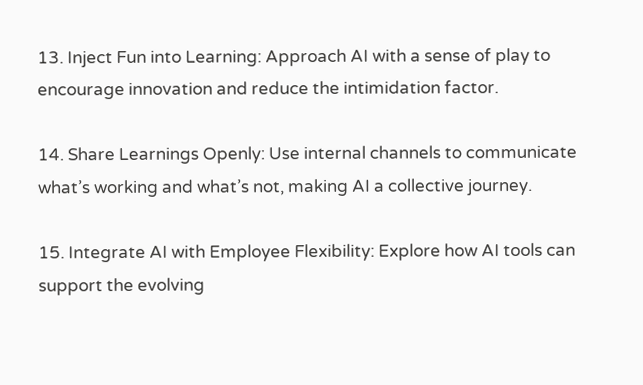13. Inject Fun into Learning: Approach AI with a sense of play to encourage innovation and reduce the intimidation factor.

14. Share Learnings Openly: Use internal channels to communicate what’s working and what’s not, making AI a collective journey.

15. Integrate AI with Employee Flexibility: Explore how AI tools can support the evolving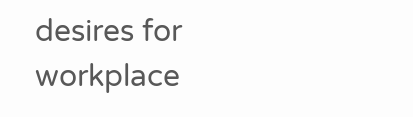desires for workplace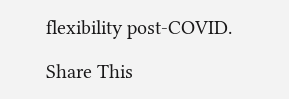flexibility post-COVID.

Share This